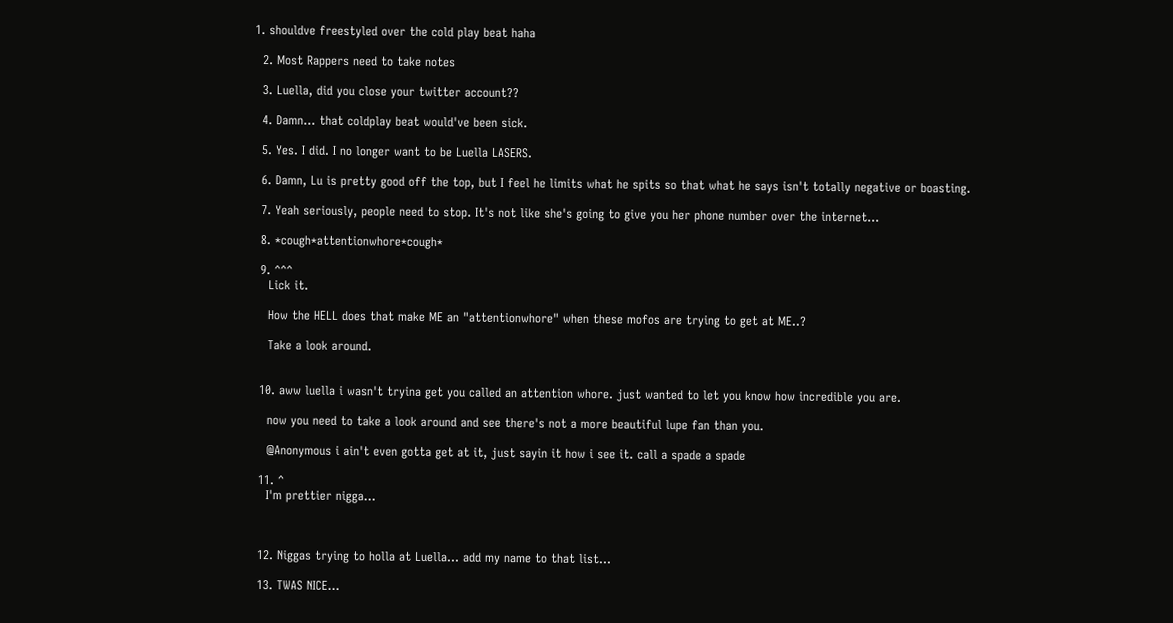1. shouldve freestyled over the cold play beat haha

  2. Most Rappers need to take notes

  3. Luella, did you close your twitter account??

  4. Damn... that coldplay beat would've been sick.

  5. Yes. I did. I no longer want to be Luella LASERS.

  6. Damn, Lu is pretty good off the top, but I feel he limits what he spits so that what he says isn't totally negative or boasting.

  7. Yeah seriously, people need to stop. It's not like she's going to give you her phone number over the internet...

  8. *cough*attentionwhore*cough*

  9. ^^^
    Lick it.

    How the HELL does that make ME an "attentionwhore" when these mofos are trying to get at ME..?

    Take a look around.


  10. aww luella i wasn't tryina get you called an attention whore. just wanted to let you know how incredible you are.

    now you need to take a look around and see there's not a more beautiful lupe fan than you.

    @Anonymous i ain't even gotta get at it, just sayin it how i see it. call a spade a spade

  11. ^
    I'm prettier nigga...



  12. Niggas trying to holla at Luella... add my name to that list...

  13. TWAS NICE...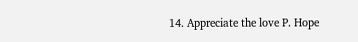14. Appreciate the love P. Hope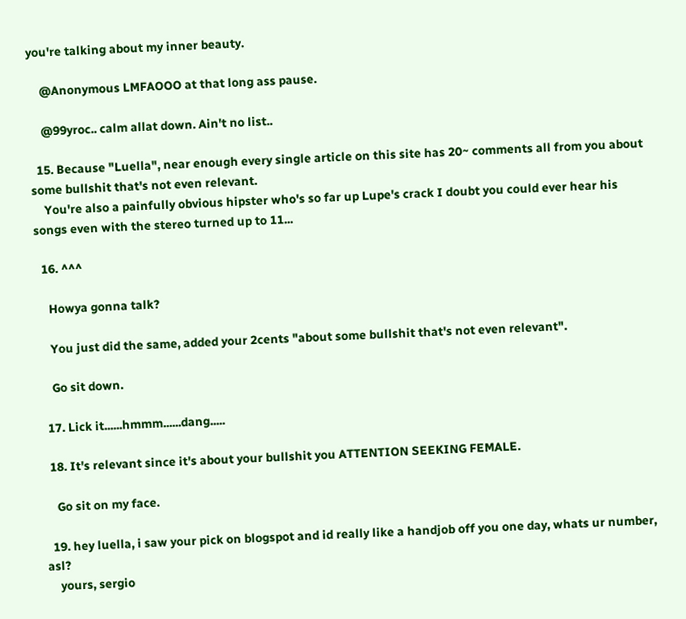you're talking about my inner beauty.

    @Anonymous LMFAOOO at that long ass pause.

    @99yroc.. calm allat down. Ain't no list..

  15. Because "Luella", near enough every single article on this site has 20~ comments all from you about some bullshit that's not even relevant.
    You're also a painfully obvious hipster who's so far up Lupe's crack I doubt you could ever hear his songs even with the stereo turned up to 11...

  16. ^^^

    Howya gonna talk?

    You just did the same, added your 2cents "about some bullshit that's not even relevant".

    Go sit down.

  17. Lick it......hmmm......dang.....

  18. It's relevant since it's about your bullshit you ATTENTION SEEKING FEMALE.

    Go sit on my face.

  19. hey luella, i saw your pick on blogspot and id really like a handjob off you one day, whats ur number, asl?
    yours, sergio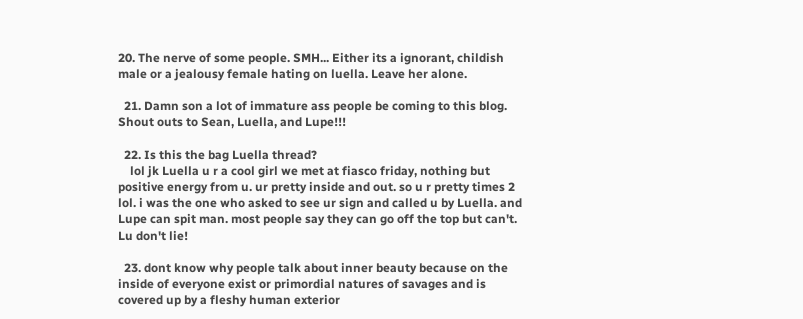20. The nerve of some people. SMH... Either its a ignorant, childish male or a jealousy female hating on luella. Leave her alone.

  21. Damn son a lot of immature ass people be coming to this blog. Shout outs to Sean, Luella, and Lupe!!!

  22. Is this the bag Luella thread?
    lol jk Luella u r a cool girl we met at fiasco friday, nothing but positive energy from u. ur pretty inside and out. so u r pretty times 2 lol. i was the one who asked to see ur sign and called u by Luella. and Lupe can spit man. most people say they can go off the top but can't. Lu don't lie!

  23. dont know why people talk about inner beauty because on the inside of everyone exist or primordial natures of savages and is covered up by a fleshy human exterior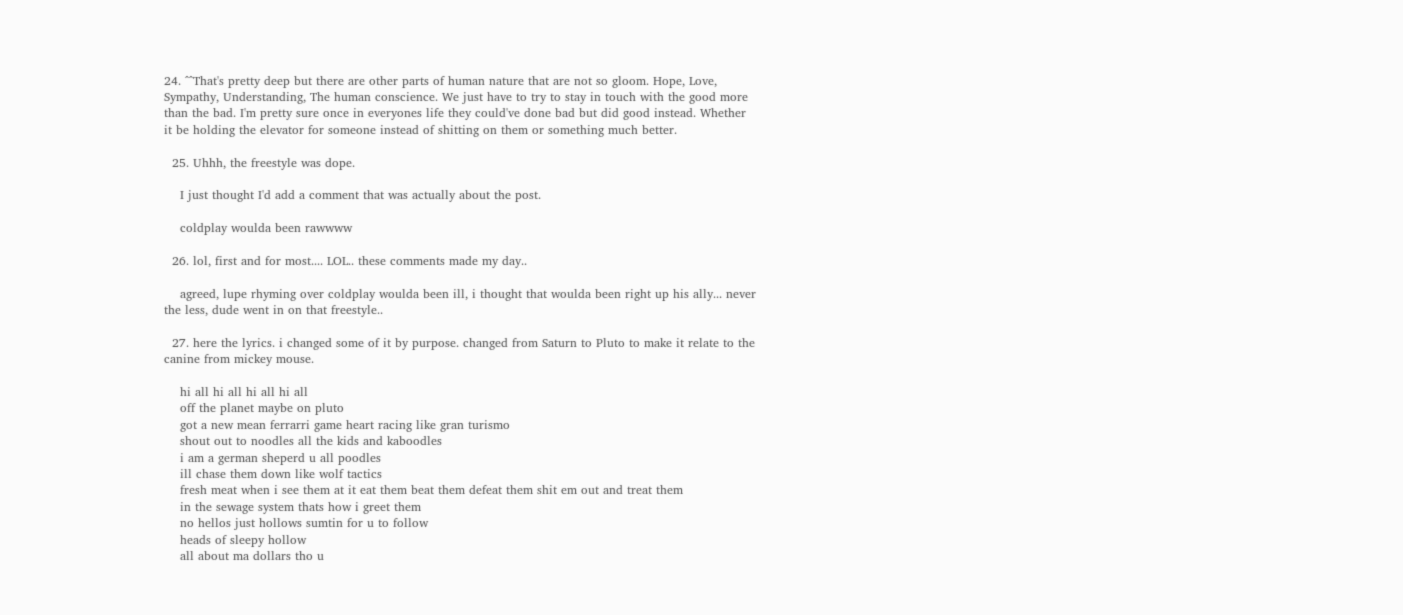24. ^^That's pretty deep but there are other parts of human nature that are not so gloom. Hope, Love, Sympathy, Understanding, The human conscience. We just have to try to stay in touch with the good more than the bad. I'm pretty sure once in everyones life they could've done bad but did good instead. Whether it be holding the elevator for someone instead of shitting on them or something much better.

  25. Uhhh, the freestyle was dope.

    I just thought I'd add a comment that was actually about the post.

    coldplay woulda been rawwww

  26. lol, first and for most.... LOL.. these comments made my day..

    agreed, lupe rhyming over coldplay woulda been ill, i thought that woulda been right up his ally... never the less, dude went in on that freestyle..

  27. here the lyrics. i changed some of it by purpose. changed from Saturn to Pluto to make it relate to the canine from mickey mouse.

    hi all hi all hi all hi all
    off the planet maybe on pluto
    got a new mean ferrarri game heart racing like gran turismo
    shout out to noodles all the kids and kaboodles
    i am a german sheperd u all poodles
    ill chase them down like wolf tactics
    fresh meat when i see them at it eat them beat them defeat them shit em out and treat them
    in the sewage system thats how i greet them
    no hellos just hollows sumtin for u to follow
    heads of sleepy hollow
    all about ma dollars tho u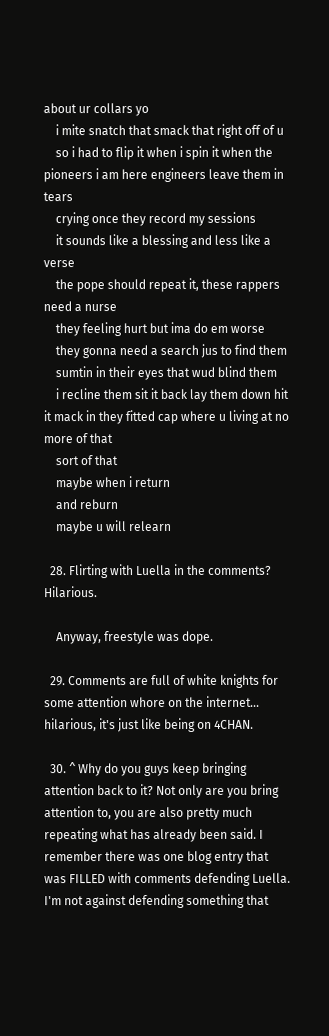about ur collars yo
    i mite snatch that smack that right off of u
    so i had to flip it when i spin it when the pioneers i am here engineers leave them in tears
    crying once they record my sessions
    it sounds like a blessing and less like a verse
    the pope should repeat it, these rappers need a nurse
    they feeling hurt but ima do em worse
    they gonna need a search jus to find them
    sumtin in their eyes that wud blind them
    i recline them sit it back lay them down hit it mack in they fitted cap where u living at no more of that
    sort of that
    maybe when i return
    and reburn
    maybe u will relearn

  28. Flirting with Luella in the comments? Hilarious.

    Anyway, freestyle was dope.

  29. Comments are full of white knights for some attention whore on the internet... hilarious, it's just like being on 4CHAN.

  30. ^ Why do you guys keep bringing attention back to it? Not only are you bring attention to, you are also pretty much repeating what has already been said. I remember there was one blog entry that was FILLED with comments defending Luella. I'm not against defending something that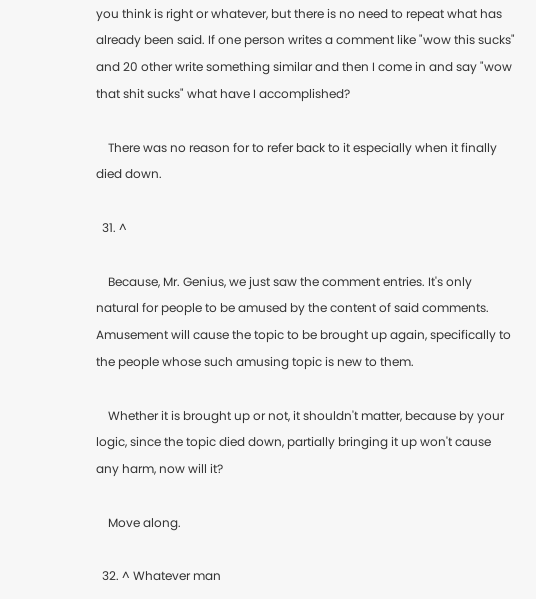you think is right or whatever, but there is no need to repeat what has already been said. If one person writes a comment like "wow this sucks" and 20 other write something similar and then I come in and say "wow that shit sucks" what have I accomplished?

    There was no reason for to refer back to it especially when it finally died down.

  31. ^

    Because, Mr. Genius, we just saw the comment entries. It's only natural for people to be amused by the content of said comments. Amusement will cause the topic to be brought up again, specifically to the people whose such amusing topic is new to them.

    Whether it is brought up or not, it shouldn't matter, because by your logic, since the topic died down, partially bringing it up won't cause any harm, now will it?

    Move along.

  32. ^ Whatever man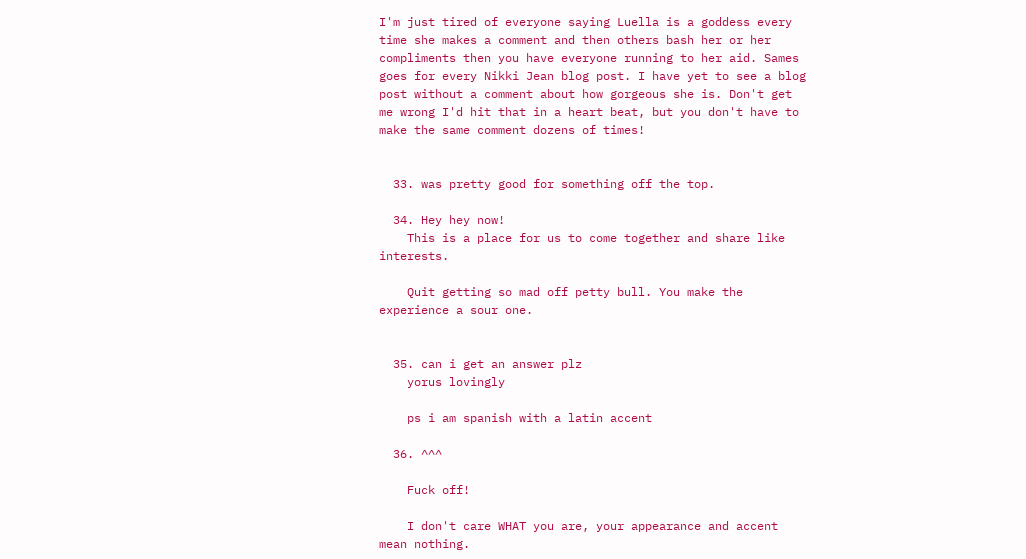I'm just tired of everyone saying Luella is a goddess every time she makes a comment and then others bash her or her compliments then you have everyone running to her aid. Sames goes for every Nikki Jean blog post. I have yet to see a blog post without a comment about how gorgeous she is. Don't get me wrong I'd hit that in a heart beat, but you don't have to make the same comment dozens of times!


  33. was pretty good for something off the top.

  34. Hey hey now!
    This is a place for us to come together and share like interests.

    Quit getting so mad off petty bull. You make the experience a sour one.


  35. can i get an answer plz
    yorus lovingly

    ps i am spanish with a latin accent

  36. ^^^

    Fuck off!

    I don't care WHAT you are, your appearance and accent mean nothing.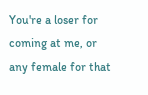You're a loser for coming at me, or any female for that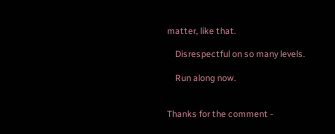matter, like that.

    Disrespectful on so many levels.

    Run along now.


Thanks for the comment -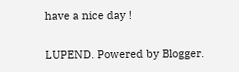have a nice day !

LUPEND. Powered by Blogger.